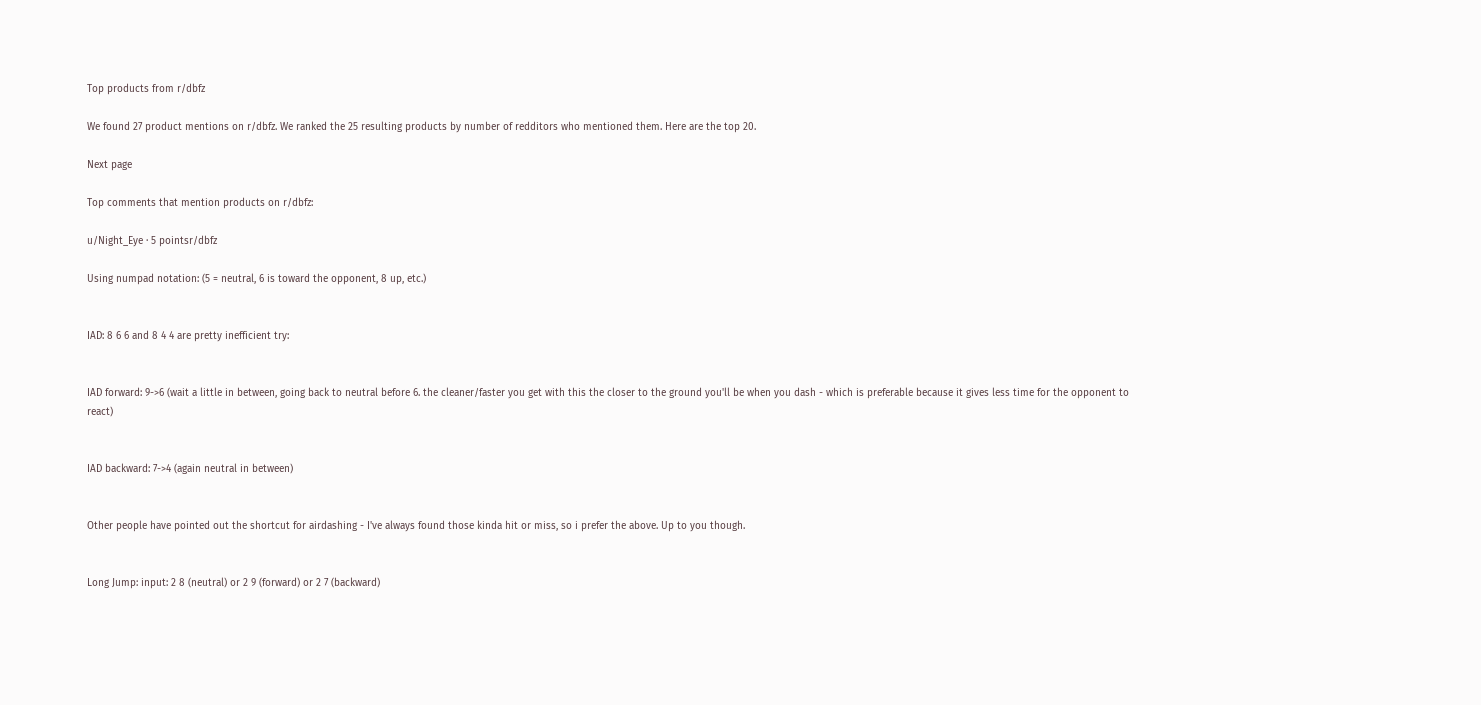Top products from r/dbfz

We found 27 product mentions on r/dbfz. We ranked the 25 resulting products by number of redditors who mentioned them. Here are the top 20.

Next page

Top comments that mention products on r/dbfz:

u/Night_Eye · 5 pointsr/dbfz

Using numpad notation: (5 = neutral, 6 is toward the opponent, 8 up, etc.)


IAD: 8 6 6 and 8 4 4 are pretty inefficient try:


IAD forward: 9->6 (wait a little in between, going back to neutral before 6. the cleaner/faster you get with this the closer to the ground you'll be when you dash - which is preferable because it gives less time for the opponent to react)


IAD backward: 7->4 (again neutral in between)


Other people have pointed out the shortcut for airdashing - I've always found those kinda hit or miss, so i prefer the above. Up to you though.


Long Jump: input: 2 8 (neutral) or 2 9 (forward) or 2 7 (backward)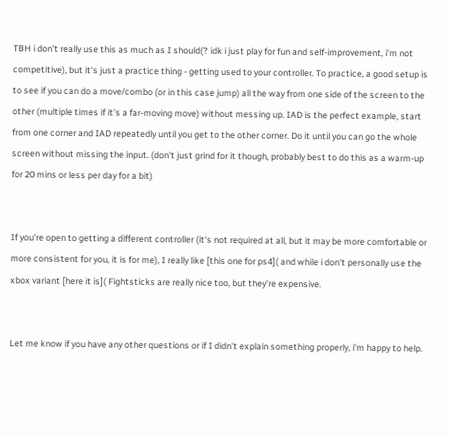TBH i don't really use this as much as I should(? idk i just play for fun and self-improvement, i'm not competitive), but it's just a practice thing - getting used to your controller. To practice, a good setup is to see if you can do a move/combo (or in this case jump) all the way from one side of the screen to the other (multiple times if it's a far-moving move) without messing up. IAD is the perfect example, start from one corner and IAD repeatedly until you get to the other corner. Do it until you can go the whole screen without missing the input. (don't just grind for it though, probably best to do this as a warm-up for 20 mins or less per day for a bit)


If you're open to getting a different controller (it's not required at all, but it may be more comfortable or more consistent for you, it is for me), I really like [this one for ps4]( and while i don't personally use the xbox variant [here it is]( Fightsticks are really nice too, but they're expensive.


Let me know if you have any other questions or if I didn't explain something properly, i'm happy to help.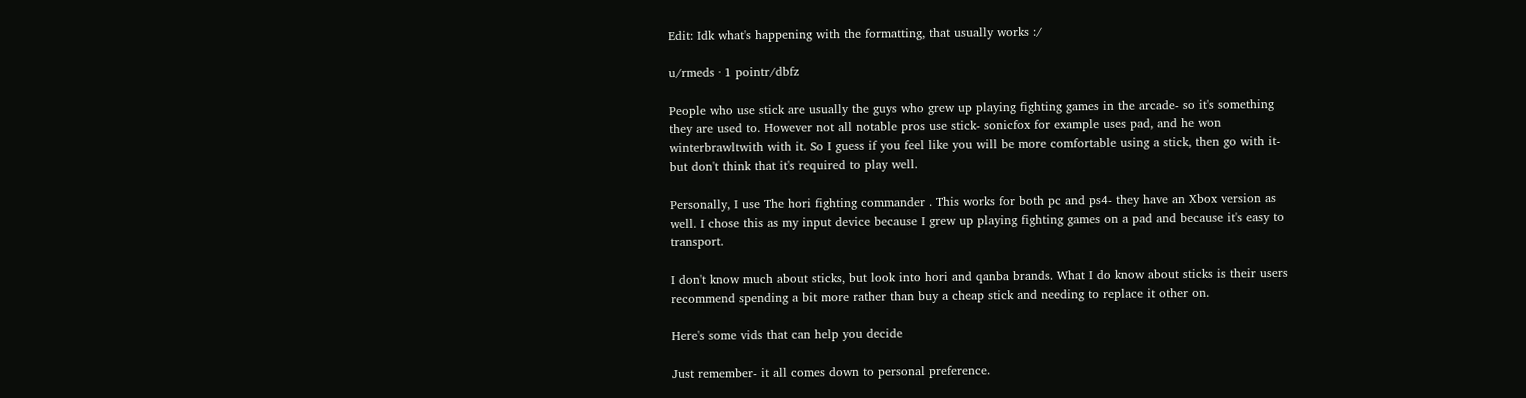Edit: Idk what's happening with the formatting, that usually works :/

u/rmeds · 1 pointr/dbfz

People who use stick are usually the guys who grew up playing fighting games in the arcade- so it's something they are used to. However not all notable pros use stick- sonicfox for example uses pad, and he won winterbrawltwith with it. So I guess if you feel like you will be more comfortable using a stick, then go with it- but don't think that it's required to play well.

Personally, I use The hori fighting commander . This works for both pc and ps4- they have an Xbox version as well. I chose this as my input device because I grew up playing fighting games on a pad and because it's easy to transport.

I don't know much about sticks, but look into hori and qanba brands. What I do know about sticks is their users recommend spending a bit more rather than buy a cheap stick and needing to replace it other on.

Here's some vids that can help you decide

Just remember- it all comes down to personal preference.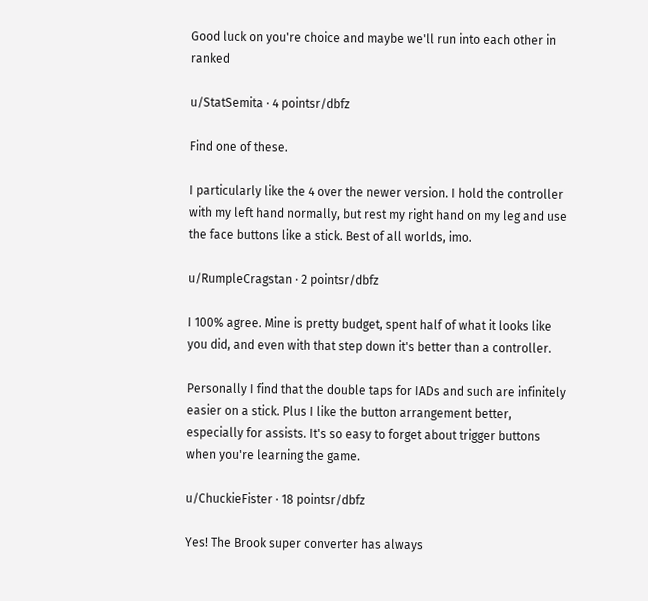Good luck on you're choice and maybe we'll run into each other in ranked

u/StatSemita · 4 pointsr/dbfz

Find one of these.

I particularly like the 4 over the newer version. I hold the controller with my left hand normally, but rest my right hand on my leg and use the face buttons like a stick. Best of all worlds, imo.

u/RumpleCragstan · 2 pointsr/dbfz

I 100% agree. Mine is pretty budget, spent half of what it looks like you did, and even with that step down it's better than a controller.

Personally I find that the double taps for IADs and such are infinitely easier on a stick. Plus I like the button arrangement better, especially for assists. It's so easy to forget about trigger buttons when you're learning the game.

u/ChuckieFister · 18 pointsr/dbfz

Yes! The Brook super converter has always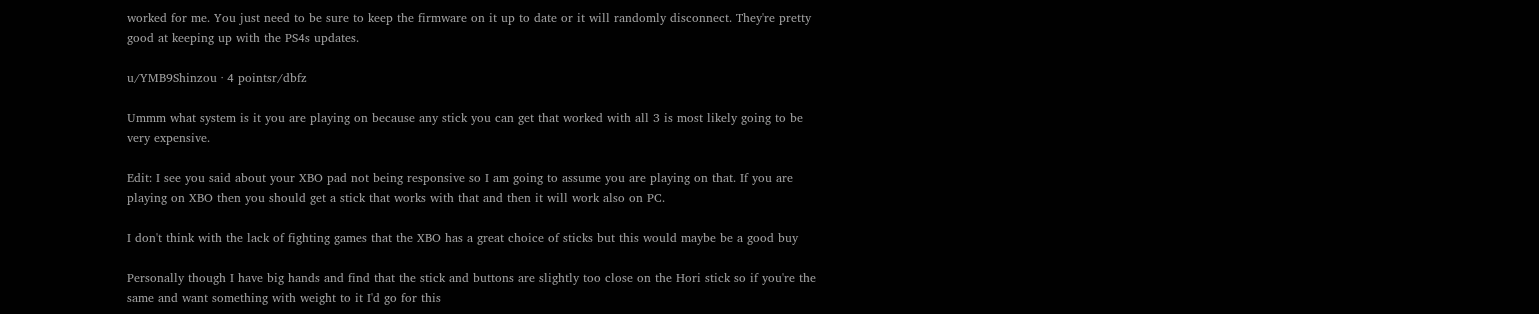worked for me. You just need to be sure to keep the firmware on it up to date or it will randomly disconnect. They're pretty good at keeping up with the PS4s updates.

u/YMB9Shinzou · 4 pointsr/dbfz

Ummm what system is it you are playing on because any stick you can get that worked with all 3 is most likely going to be very expensive.

Edit: I see you said about your XBO pad not being responsive so I am going to assume you are playing on that. If you are playing on XBO then you should get a stick that works with that and then it will work also on PC.

I don't think with the lack of fighting games that the XBO has a great choice of sticks but this would maybe be a good buy

Personally though I have big hands and find that the stick and buttons are slightly too close on the Hori stick so if you're the same and want something with weight to it I'd go for this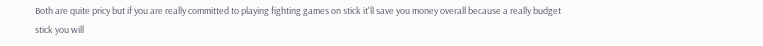Both are quite pricy but if you are really committed to playing fighting games on stick it'll save you money overall because a really budget stick you will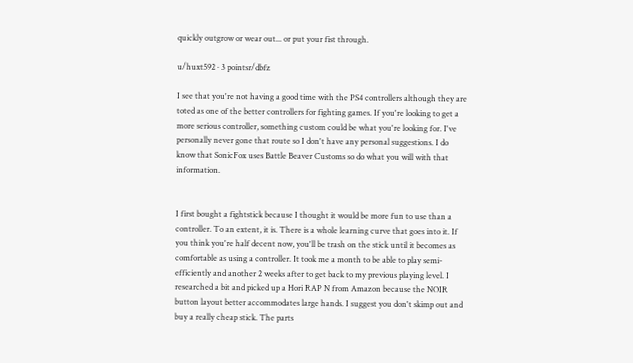quickly outgrow or wear out... or put your fist through.

u/huxt592 · 3 pointsr/dbfz

I see that you're not having a good time with the PS4 controllers although they are toted as one of the better controllers for fighting games. If you're looking to get a more serious controller, something custom could be what you're looking for. I've personally never gone that route so I don't have any personal suggestions. I do know that SonicFox uses Battle Beaver Customs so do what you will with that information.


I first bought a fightstick because I thought it would be more fun to use than a controller. To an extent, it is. There is a whole learning curve that goes into it. If you think you're half decent now, you'll be trash on the stick until it becomes as comfortable as using a controller. It took me a month to be able to play semi-efficiently and another 2 weeks after to get back to my previous playing level. I researched a bit and picked up a Hori RAP N from Amazon because the NOIR button layout better accommodates large hands. I suggest you don't skimp out and buy a really cheap stick. The parts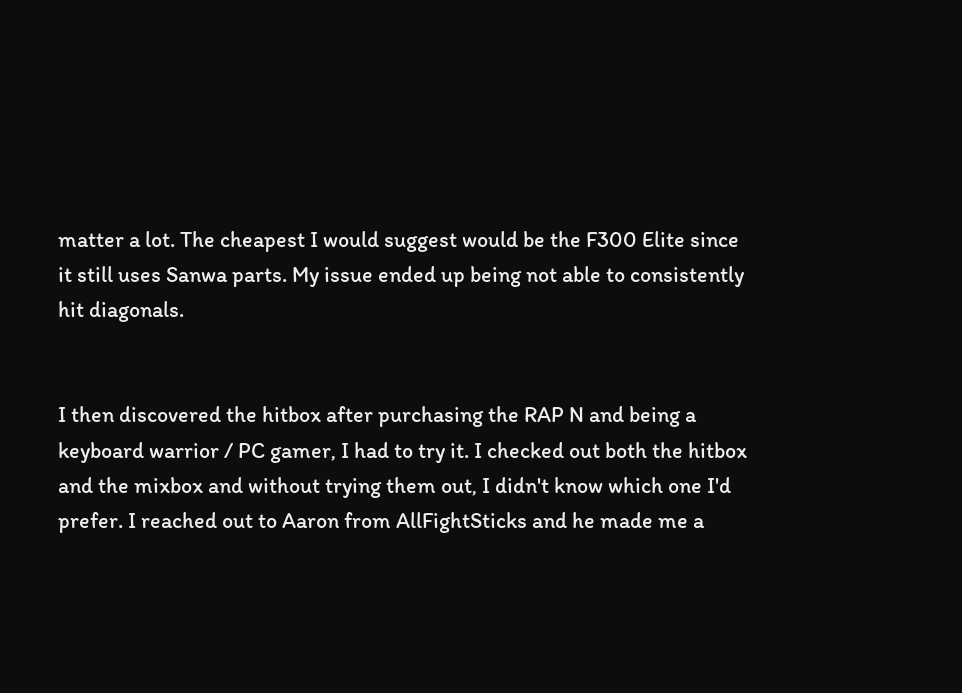matter a lot. The cheapest I would suggest would be the F300 Elite since it still uses Sanwa parts. My issue ended up being not able to consistently hit diagonals.


I then discovered the hitbox after purchasing the RAP N and being a keyboard warrior / PC gamer, I had to try it. I checked out both the hitbox and the mixbox and without trying them out, I didn't know which one I'd prefer. I reached out to Aaron from AllFightSticks and he made me a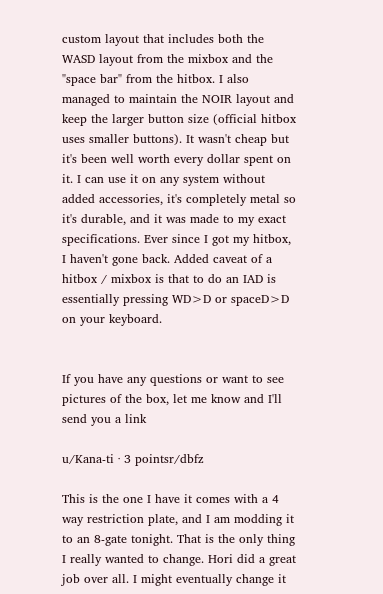custom layout that includes both the WASD layout from the mixbox and the "space bar" from the hitbox. I also managed to maintain the NOIR layout and keep the larger button size (official hitbox uses smaller buttons). It wasn't cheap but it's been well worth every dollar spent on it. I can use it on any system without added accessories, it's completely metal so it's durable, and it was made to my exact specifications. Ever since I got my hitbox, I haven't gone back. Added caveat of a hitbox / mixbox is that to do an IAD is essentially pressing WD>D or spaceD>D on your keyboard.


If you have any questions or want to see pictures of the box, let me know and I'll send you a link

u/Kana-ti · 3 pointsr/dbfz

This is the one I have it comes with a 4 way restriction plate, and I am modding it to an 8-gate tonight. That is the only thing I really wanted to change. Hori did a great job over all. I might eventually change it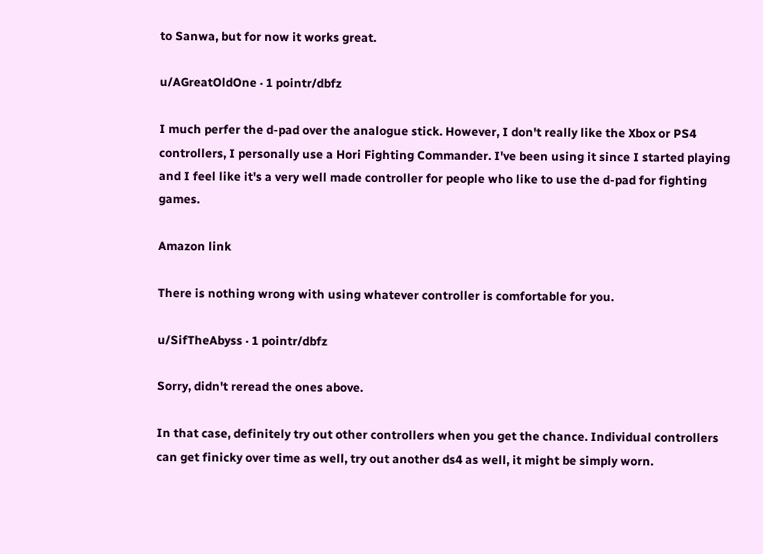to Sanwa, but for now it works great.

u/AGreatOldOne · 1 pointr/dbfz

I much perfer the d-pad over the analogue stick. However, I don't really like the Xbox or PS4 controllers, I personally use a Hori Fighting Commander. I've been using it since I started playing and I feel like it's a very well made controller for people who like to use the d-pad for fighting games.

Amazon link

There is nothing wrong with using whatever controller is comfortable for you.

u/SifTheAbyss · 1 pointr/dbfz

Sorry, didn't reread the ones above.

In that case, definitely try out other controllers when you get the chance. Individual controllers can get finicky over time as well, try out another ds4 as well, it might be simply worn.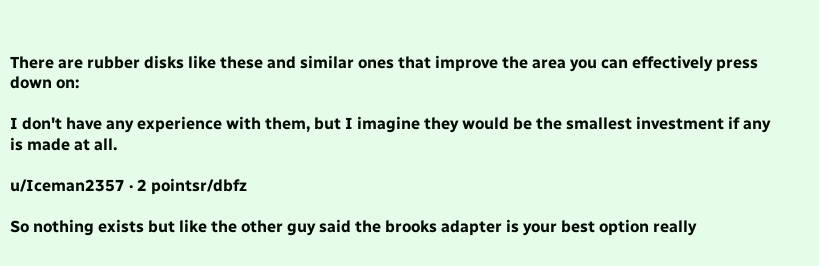There are rubber disks like these and similar ones that improve the area you can effectively press down on:

I don't have any experience with them, but I imagine they would be the smallest investment if any is made at all.

u/Iceman2357 · 2 pointsr/dbfz

So nothing exists but like the other guy said the brooks adapter is your best option really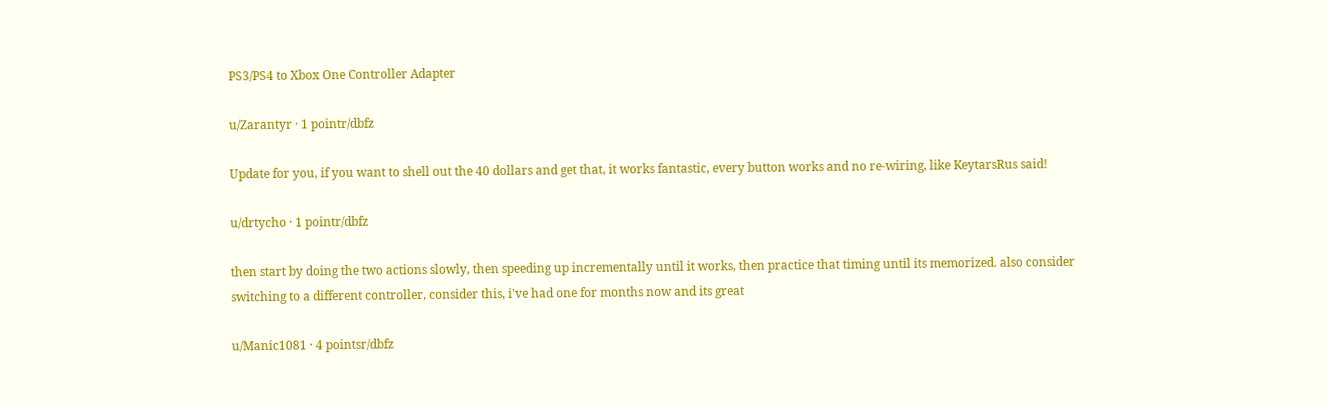PS3/PS4 to Xbox One Controller Adapter

u/Zarantyr · 1 pointr/dbfz

Update for you, if you want to shell out the 40 dollars and get that, it works fantastic, every button works and no re-wiring, like KeytarsRus said!

u/drtycho · 1 pointr/dbfz

then start by doing the two actions slowly, then speeding up incrementally until it works, then practice that timing until its memorized. also consider switching to a different controller, consider this, i've had one for months now and its great

u/Manic1081 · 4 pointsr/dbfz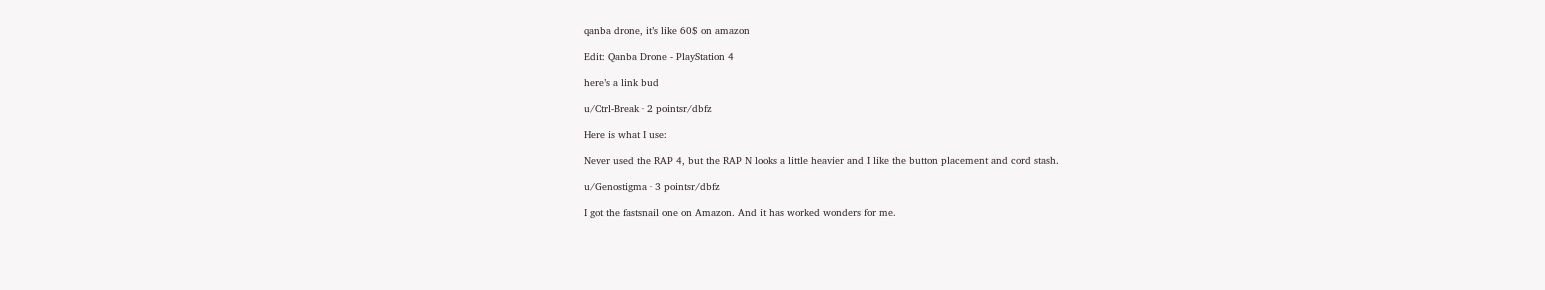qanba drone, it’s like 60$ on amazon

Edit: Qanba Drone - PlayStation 4

here’s a link bud

u/Ctrl-Break · 2 pointsr/dbfz

Here is what I use:

Never used the RAP 4, but the RAP N looks a little heavier and I like the button placement and cord stash.

u/Genostigma · 3 pointsr/dbfz

I got the fastsnail one on Amazon. And it has worked wonders for me.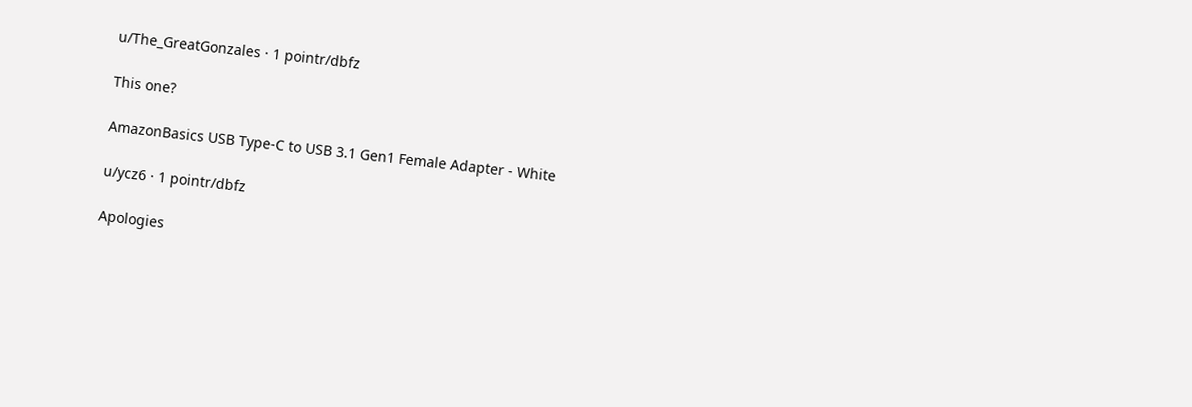u/The_GreatGonzales · 1 pointr/dbfz

This one?

AmazonBasics USB Type-C to USB 3.1 Gen1 Female Adapter - White

u/ycz6 · 1 pointr/dbfz

Apologies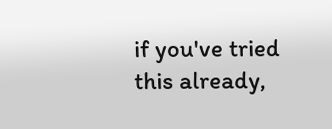if you've tried this already,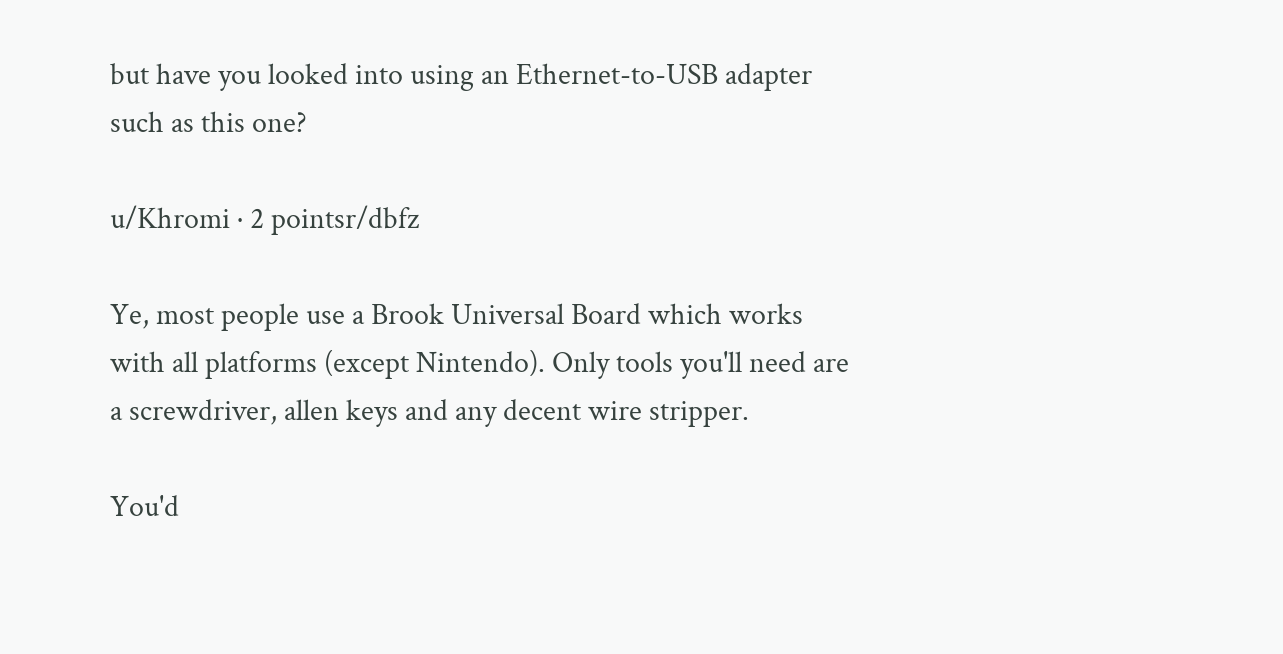but have you looked into using an Ethernet-to-USB adapter such as this one?

u/Khromi · 2 pointsr/dbfz

Ye, most people use a Brook Universal Board which works with all platforms (except Nintendo). Only tools you'll need are a screwdriver, allen keys and any decent wire stripper.

You'd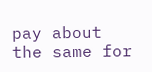pay about the same for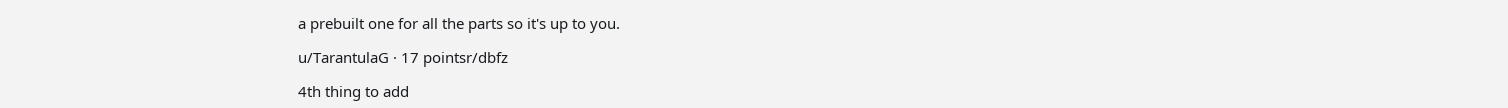a prebuilt one for all the parts so it's up to you.

u/TarantulaG · 17 pointsr/dbfz

4th thing to add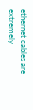ethernet cables are extremely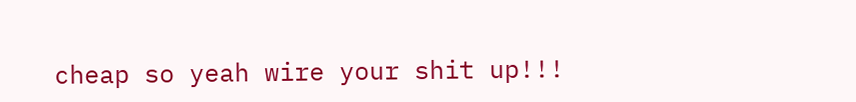cheap so yeah wire your shit up!!!